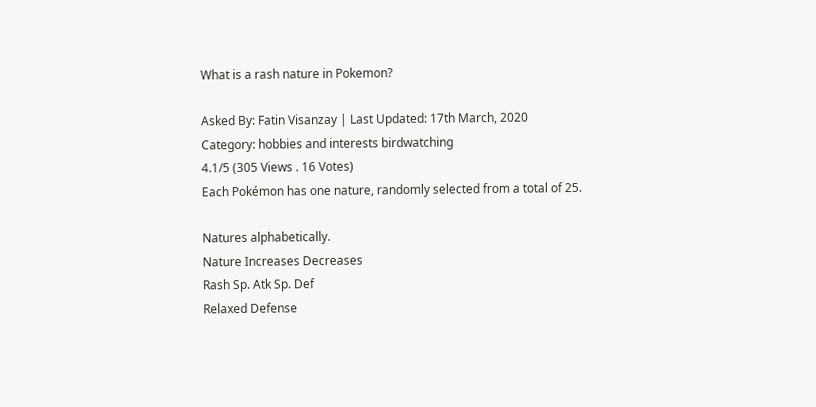What is a rash nature in Pokemon?

Asked By: Fatin Visanzay | Last Updated: 17th March, 2020
Category: hobbies and interests birdwatching
4.1/5 (305 Views . 16 Votes)
Each Pokémon has one nature, randomly selected from a total of 25.

Natures alphabetically.
Nature Increases Decreases
Rash Sp. Atk Sp. Def
Relaxed Defense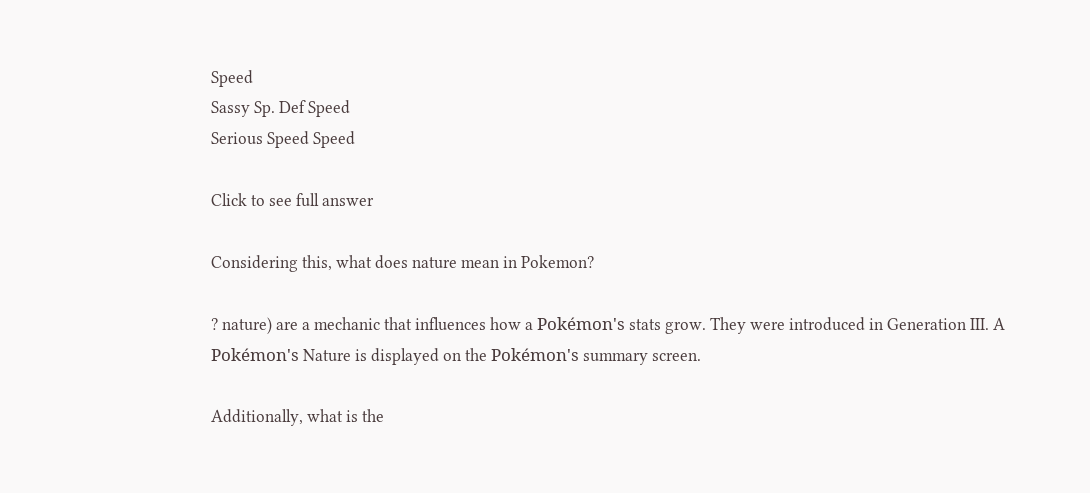Speed
Sassy Sp. Def Speed
Serious Speed Speed

Click to see full answer

Considering this, what does nature mean in Pokemon?

? nature) are a mechanic that influences how a Pokémon's stats grow. They were introduced in Generation III. A Pokémon's Nature is displayed on the Pokémon's summary screen.

Additionally, what is the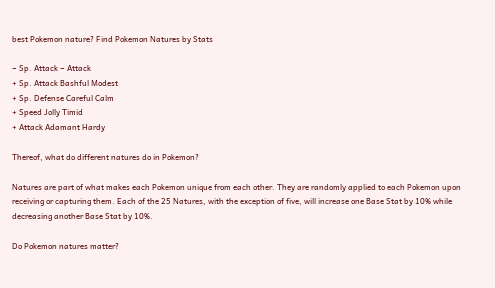best Pokemon nature? Find Pokemon Natures by Stats

− Sp. Attack − Attack
+ Sp. Attack Bashful Modest
+ Sp. Defense Careful Calm
+ Speed Jolly Timid
+ Attack Adamant Hardy

Thereof, what do different natures do in Pokemon?

Natures are part of what makes each Pokemon unique from each other. They are randomly applied to each Pokemon upon receiving or capturing them. Each of the 25 Natures, with the exception of five, will increase one Base Stat by 10% while decreasing another Base Stat by 10%.

Do Pokemon natures matter?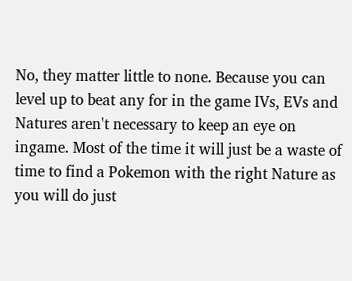No, they matter little to none. Because you can level up to beat any for in the game IVs, EVs and Natures aren't necessary to keep an eye on ingame. Most of the time it will just be a waste of time to find a Pokemon with the right Nature as you will do just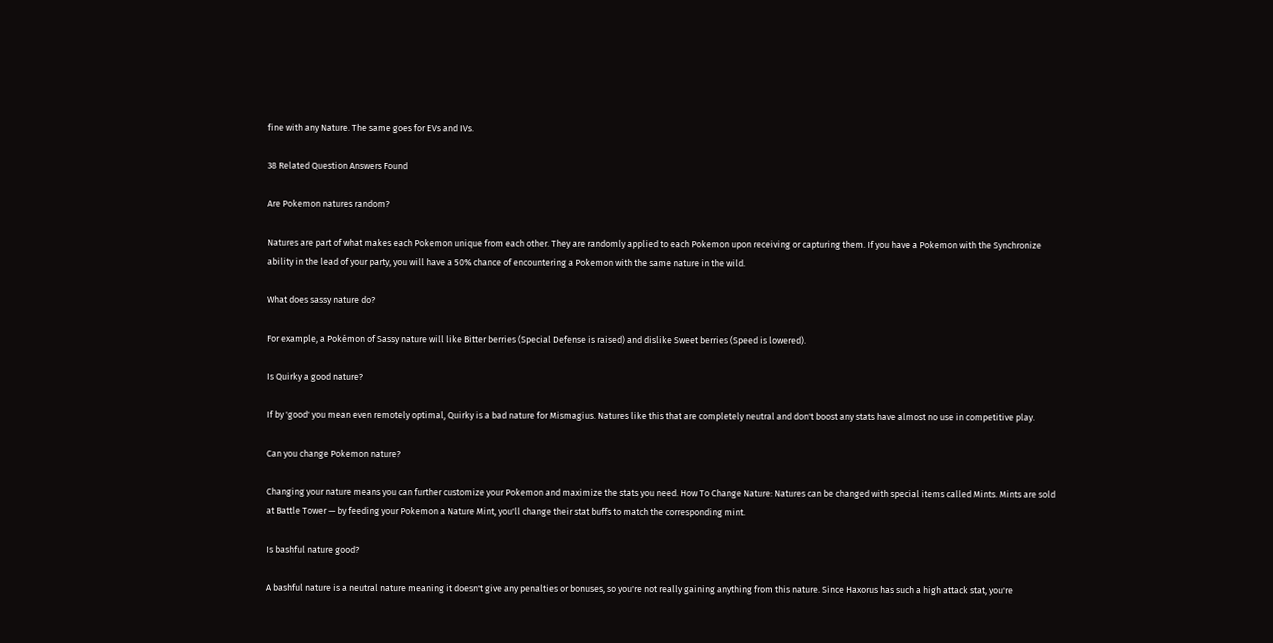fine with any Nature. The same goes for EVs and IVs.

38 Related Question Answers Found

Are Pokemon natures random?

Natures are part of what makes each Pokemon unique from each other. They are randomly applied to each Pokemon upon receiving or capturing them. If you have a Pokemon with the Synchronize ability in the lead of your party, you will have a 50% chance of encountering a Pokemon with the same nature in the wild.

What does sassy nature do?

For example, a Pokémon of Sassy nature will like Bitter berries (Special Defense is raised) and dislike Sweet berries (Speed is lowered).

Is Quirky a good nature?

If by 'good' you mean even remotely optimal, Quirky is a bad nature for Mismagius. Natures like this that are completely neutral and don't boost any stats have almost no use in competitive play.

Can you change Pokemon nature?

Changing your nature means you can further customize your Pokemon and maximize the stats you need. How To Change Nature: Natures can be changed with special items called Mints. Mints are sold at Battle Tower — by feeding your Pokemon a Nature Mint, you'll change their stat buffs to match the corresponding mint.

Is bashful nature good?

A bashful nature is a neutral nature meaning it doesn't give any penalties or bonuses, so you're not really gaining anything from this nature. Since Haxorus has such a high attack stat, you're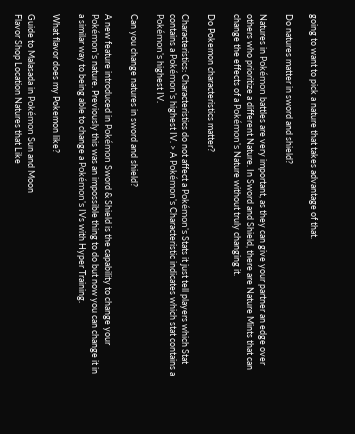going to want to pick a nature that takes advantage of that.

Do natures matter in sword and shield?

Natures in Pokémon battles are very important, as they can give your partner an edge over others who prioritize a different Nature. In Sword and Shield, there are Nature Mints that can change the effects of a Pokémon's Nature without truly changing it.

Do Pokemon characteristics matter?

Characteristics: Characteristics do not affect a Pokémon's Stats it just tell players which Stat contains a Pokémon's highest IV. > A Pokémon's Characteristic indicates which stat contains a Pokémon's highest IV.

Can you change natures in sword and shield?

A new feature introduced in Pokémon Sword & Shield is the capability to change your Pokémon's nature. Previously this was an impossible thing to do but now you can change it in a similar way to being able to change a Pokémon's IVs with Hyper Training.

What flavor does my Pokemon like?

Guide to Malasada in Pokémon Sun and Moon
Flavor Shop Location Natures that Like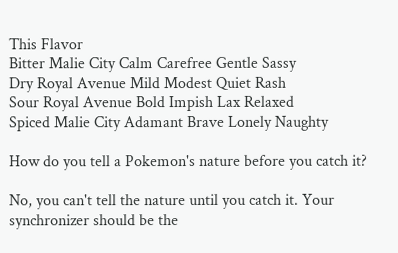This Flavor
Bitter Malie City Calm Carefree Gentle Sassy
Dry Royal Avenue Mild Modest Quiet Rash
Sour Royal Avenue Bold Impish Lax Relaxed
Spiced Malie City Adamant Brave Lonely Naughty

How do you tell a Pokemon's nature before you catch it?

No, you can't tell the nature until you catch it. Your synchronizer should be the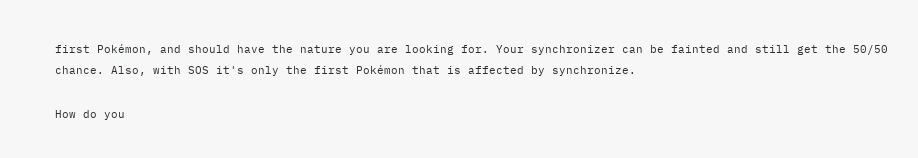first Pokémon, and should have the nature you are looking for. Your synchronizer can be fainted and still get the 50/50 chance. Also, with SOS it's only the first Pokémon that is affected by synchronize.

How do you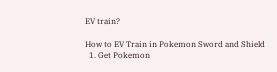EV train?

How to EV Train in Pokemon Sword and Shield
  1. Get Pokemon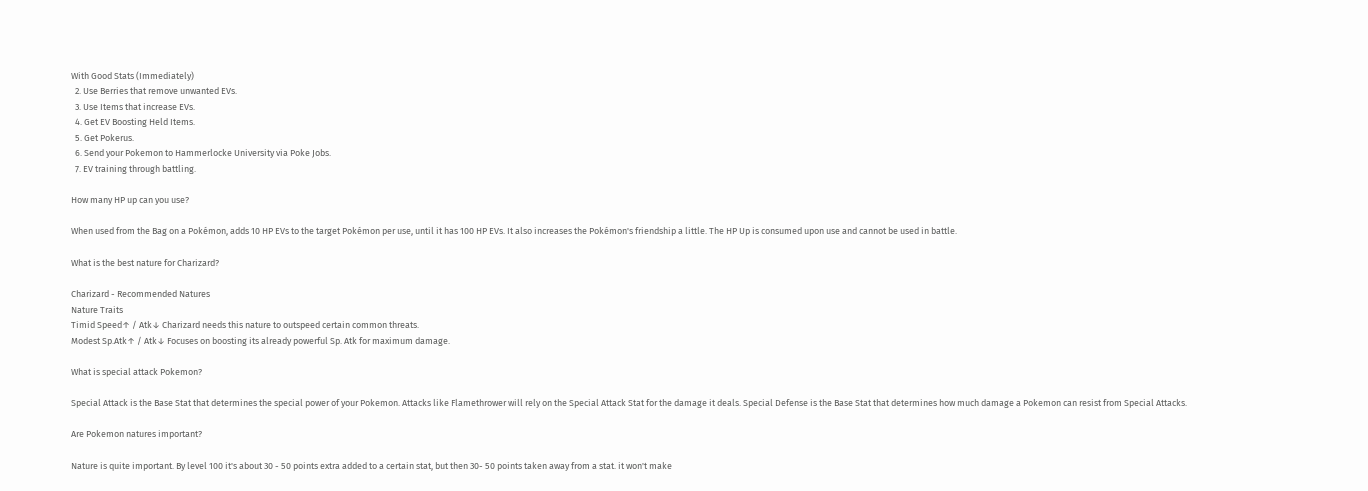With Good Stats (Immediately)
  2. Use Berries that remove unwanted EVs.
  3. Use Items that increase EVs.
  4. Get EV Boosting Held Items.
  5. Get Pokerus.
  6. Send your Pokemon to Hammerlocke University via Poke Jobs.
  7. EV training through battling.

How many HP up can you use?

When used from the Bag on a Pokémon, adds 10 HP EVs to the target Pokémon per use, until it has 100 HP EVs. It also increases the Pokémon's friendship a little. The HP Up is consumed upon use and cannot be used in battle.

What is the best nature for Charizard?

Charizard - Recommended Natures
Nature Traits
Timid Speed↑ / Atk↓ Charizard needs this nature to outspeed certain common threats.
Modest Sp.Atk↑ / Atk↓ Focuses on boosting its already powerful Sp. Atk for maximum damage.

What is special attack Pokemon?

Special Attack is the Base Stat that determines the special power of your Pokemon. Attacks like Flamethrower will rely on the Special Attack Stat for the damage it deals. Special Defense is the Base Stat that determines how much damage a Pokemon can resist from Special Attacks.

Are Pokemon natures important?

Nature is quite important. By level 100 it's about 30 - 50 points extra added to a certain stat, but then 30- 50 points taken away from a stat. it won't make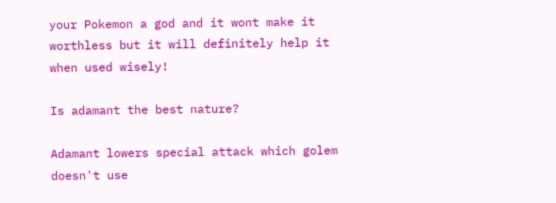your Pokemon a god and it wont make it worthless but it will definitely help it when used wisely!

Is adamant the best nature?

Adamant lowers special attack which golem doesn't use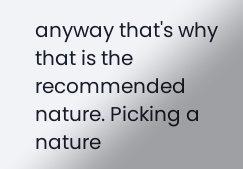anyway that's why that is the recommended nature. Picking a nature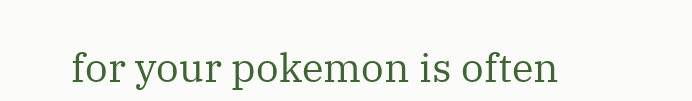for your pokemon is often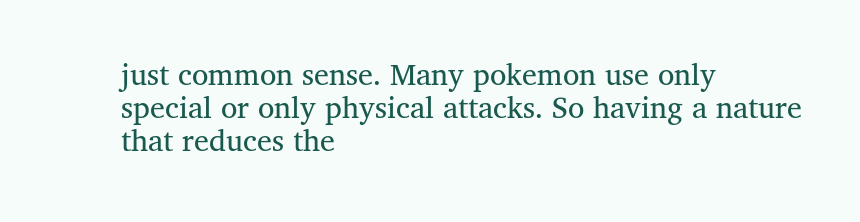just common sense. Many pokemon use only special or only physical attacks. So having a nature that reduces the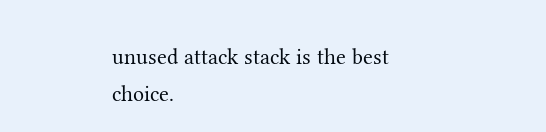unused attack stack is the best choice.